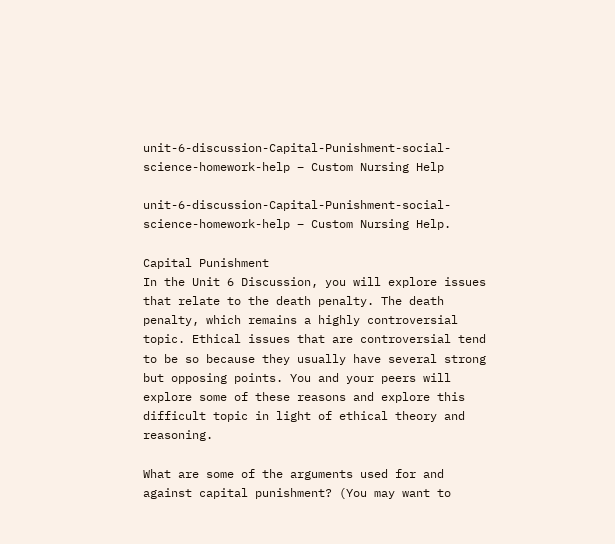unit-6-discussion-Capital-Punishment-social-science-homework-help – Custom Nursing Help

unit-6-discussion-Capital-Punishment-social-science-homework-help – Custom Nursing Help.

Capital Punishment
In the Unit 6 Discussion, you will explore issues that relate to the death penalty. The death penalty, which remains a highly controversial topic. Ethical issues that are controversial tend to be so because they usually have several strong but opposing points. You and your peers will explore some of these reasons and explore this difficult topic in light of ethical theory and reasoning.

What are some of the arguments used for and against capital punishment? (You may want to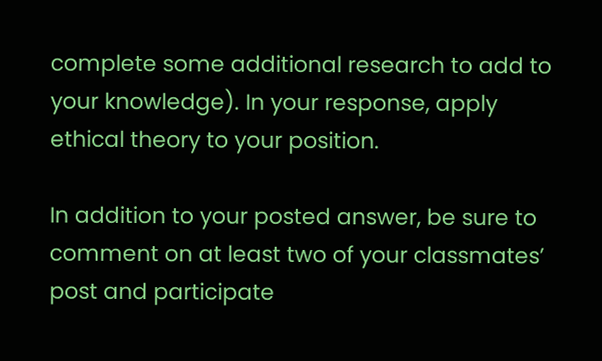complete some additional research to add to your knowledge). In your response, apply ethical theory to your position.

In addition to your posted answer, be sure to comment on at least two of your classmates’ post and participate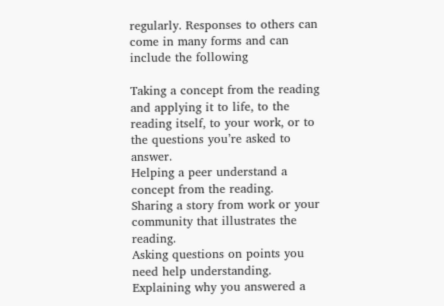regularly. Responses to others can come in many forms and can include the following

Taking a concept from the reading and applying it to life, to the reading itself, to your work, or to the questions you’re asked to answer.
Helping a peer understand a concept from the reading.
Sharing a story from work or your community that illustrates the reading.
Asking questions on points you need help understanding.
Explaining why you answered a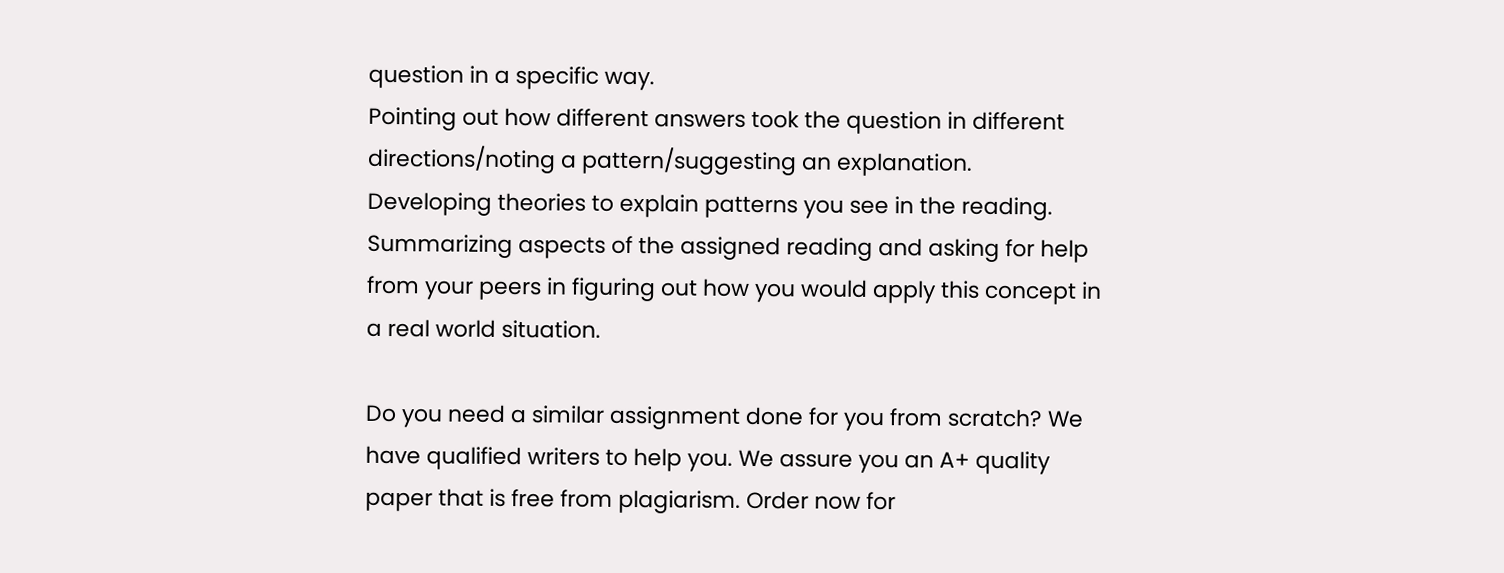question in a specific way.
Pointing out how different answers took the question in different directions/noting a pattern/suggesting an explanation.
Developing theories to explain patterns you see in the reading.
Summarizing aspects of the assigned reading and asking for help from your peers in figuring out how you would apply this concept in a real world situation.

Do you need a similar assignment done for you from scratch? We have qualified writers to help you. We assure you an A+ quality paper that is free from plagiarism. Order now for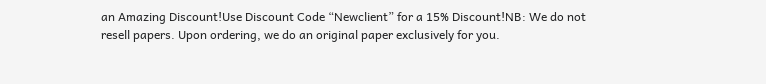an Amazing Discount!Use Discount Code “Newclient” for a 15% Discount!NB: We do not resell papers. Upon ordering, we do an original paper exclusively for you.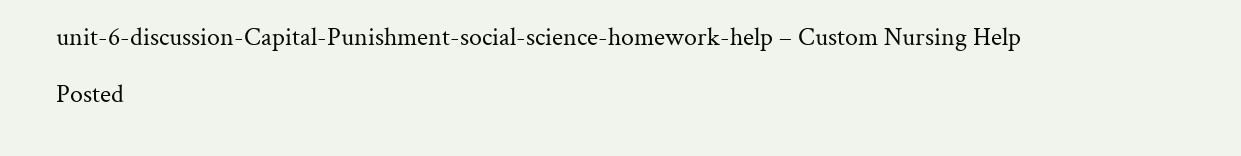unit-6-discussion-Capital-Punishment-social-science-homework-help – Custom Nursing Help

Posted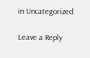in Uncategorized

Leave a Reply